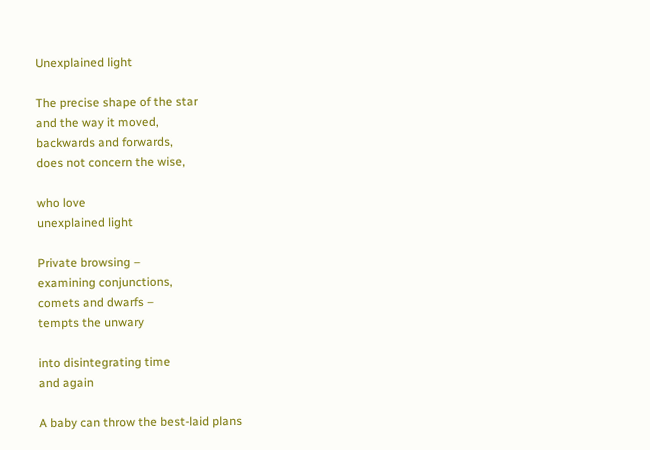Unexplained light

The precise shape of the star
and the way it moved,
backwards and forwards,
does not concern the wise,

who love
unexplained light

Private browsing –
examining conjunctions,
comets and dwarfs –
tempts the unwary

into disintegrating time
and again

A baby can throw the best-laid plans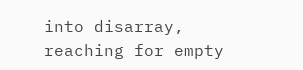into disarray,
reaching for empty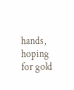hands,
hoping for gold